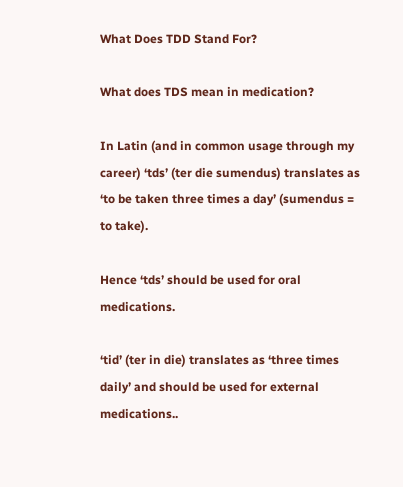What Does TDD Stand For?

What does TDS mean in medication?

In Latin (and in common usage through my career) ‘tds’ (ter die sumendus) translates as ‘to be taken three times a day’ (sumendus = to take).

Hence ‘tds’ should be used for oral medications.

‘tid’ (ter in die) translates as ‘three times daily’ and should be used for external medications..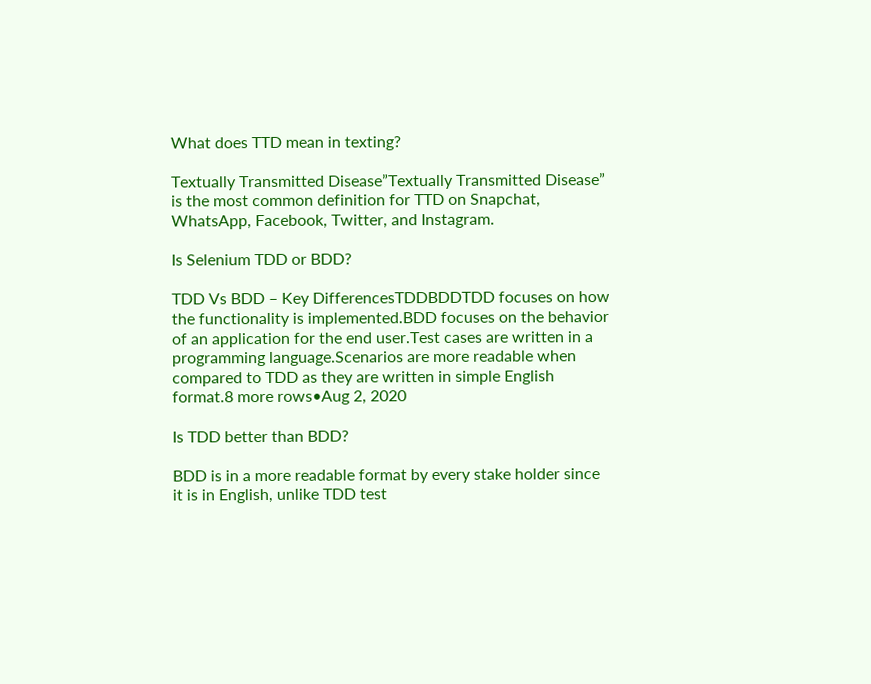What does TTD mean in texting?

Textually Transmitted Disease”Textually Transmitted Disease” is the most common definition for TTD on Snapchat, WhatsApp, Facebook, Twitter, and Instagram.

Is Selenium TDD or BDD?

TDD Vs BDD – Key DifferencesTDDBDDTDD focuses on how the functionality is implemented.BDD focuses on the behavior of an application for the end user.Test cases are written in a programming language.Scenarios are more readable when compared to TDD as they are written in simple English format.8 more rows•Aug 2, 2020

Is TDD better than BDD?

BDD is in a more readable format by every stake holder since it is in English, unlike TDD test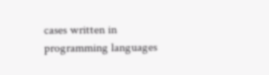cases written in programming languages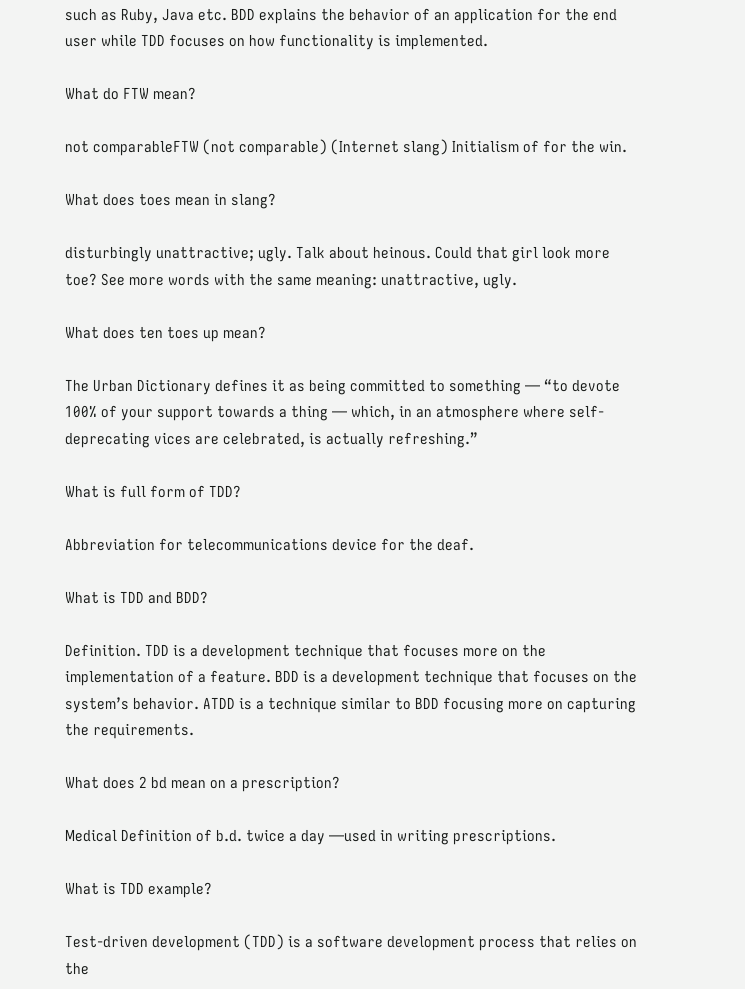such as Ruby, Java etc. BDD explains the behavior of an application for the end user while TDD focuses on how functionality is implemented.

What do FTW mean?

not comparableFTW (not comparable) (Internet slang) Initialism of for the win.

What does toes mean in slang?

disturbingly unattractive; ugly. Talk about heinous. Could that girl look more toe? See more words with the same meaning: unattractive, ugly.

What does ten toes up mean?

The Urban Dictionary defines it as being committed to something — “to devote 100% of your support towards a thing — which, in an atmosphere where self-deprecating vices are celebrated, is actually refreshing.”

What is full form of TDD?

Abbreviation for telecommunications device for the deaf.

What is TDD and BDD?

Definition. TDD is a development technique that focuses more on the implementation of a feature. BDD is a development technique that focuses on the system’s behavior. ATDD is a technique similar to BDD focusing more on capturing the requirements.

What does 2 bd mean on a prescription?

Medical Definition of b.d. twice a day —used in writing prescriptions.

What is TDD example?

Test-driven development (TDD) is a software development process that relies on the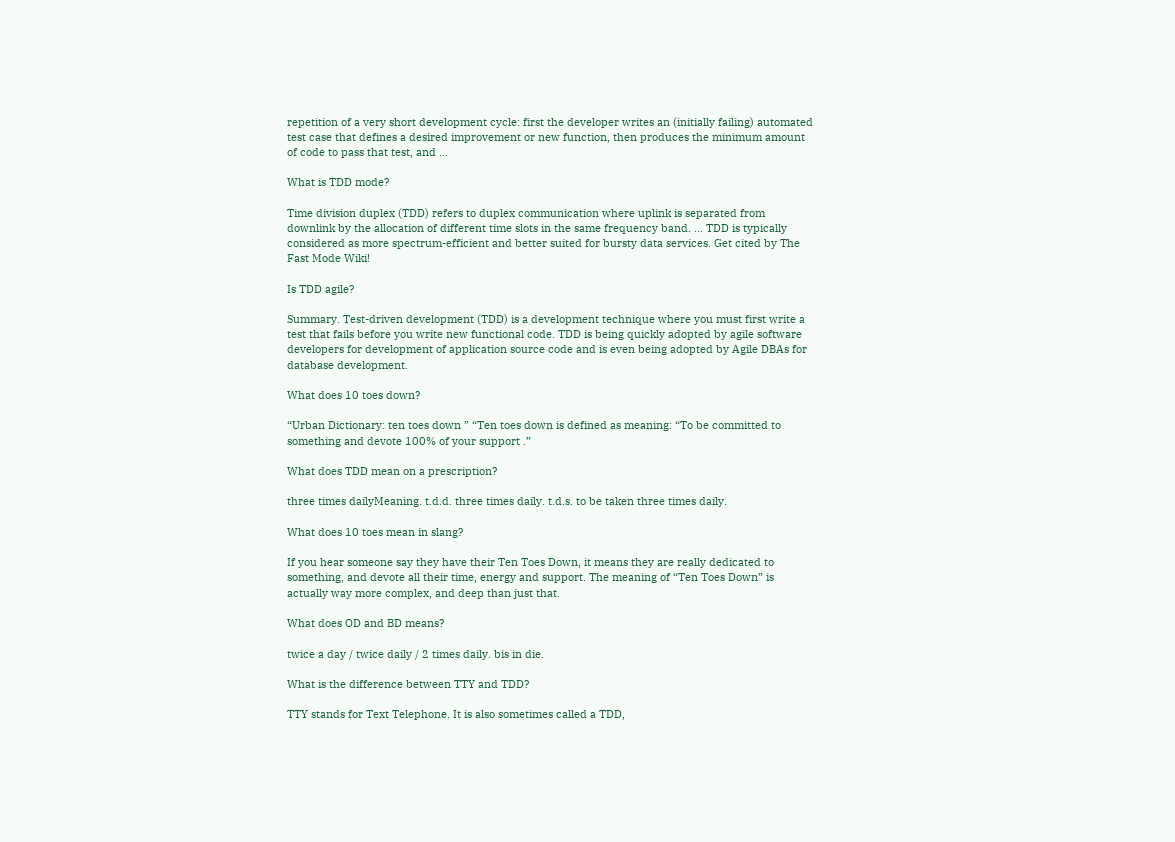repetition of a very short development cycle: first the developer writes an (initially failing) automated test case that defines a desired improvement or new function, then produces the minimum amount of code to pass that test, and …

What is TDD mode?

Time division duplex (TDD) refers to duplex communication where uplink is separated from downlink by the allocation of different time slots in the same frequency band. … TDD is typically considered as more spectrum-efficient and better suited for bursty data services. Get cited by The Fast Mode Wiki!

Is TDD agile?

Summary. Test-driven development (TDD) is a development technique where you must first write a test that fails before you write new functional code. TDD is being quickly adopted by agile software developers for development of application source code and is even being adopted by Agile DBAs for database development.

What does 10 toes down?

“Urban Dictionary: ten toes down ” “Ten toes down is defined as meaning: “To be committed to something and devote 100% of your support .”

What does TDD mean on a prescription?

three times dailyMeaning. t.d.d. three times daily. t.d.s. to be taken three times daily.

What does 10 toes mean in slang?

If you hear someone say they have their Ten Toes Down, it means they are really dedicated to something, and devote all their time, energy and support. The meaning of “Ten Toes Down” is actually way more complex, and deep than just that.

What does OD and BD means?

twice a day / twice daily / 2 times daily. bis in die.

What is the difference between TTY and TDD?

TTY stands for Text Telephone. It is also sometimes called a TDD,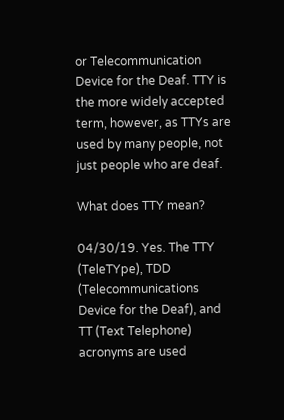or Telecommunication Device for the Deaf. TTY is the more widely accepted term, however, as TTYs are used by many people, not just people who are deaf.

What does TTY mean?

04/30/19. Yes. The TTY (TeleTYpe), TDD (Telecommunications Device for the Deaf), and TT (Text Telephone) acronyms are used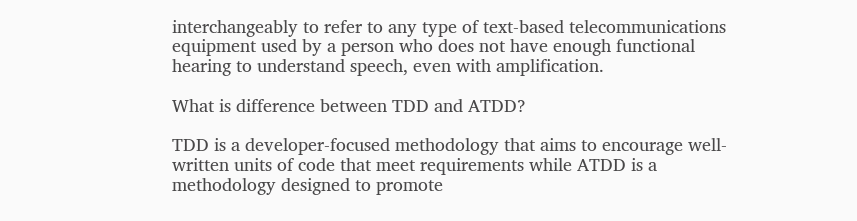interchangeably to refer to any type of text-based telecommunications equipment used by a person who does not have enough functional hearing to understand speech, even with amplification.

What is difference between TDD and ATDD?

TDD is a developer-focused methodology that aims to encourage well-written units of code that meet requirements while ATDD is a methodology designed to promote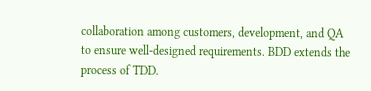collaboration among customers, development, and QA to ensure well-designed requirements. BDD extends the process of TDD.